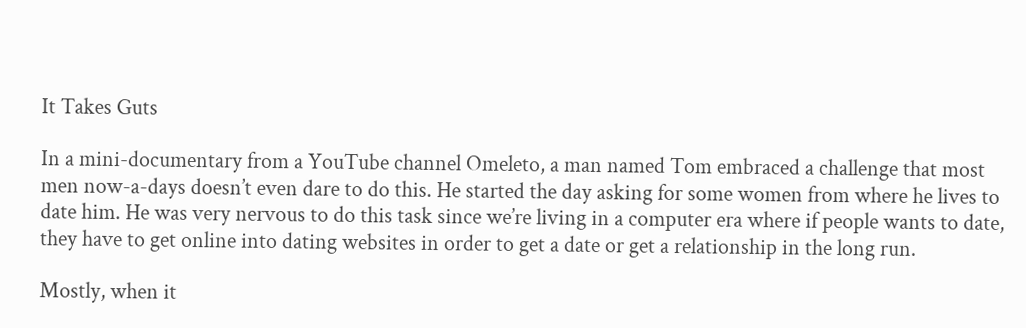It Takes Guts

In a mini-documentary from a YouTube channel Omeleto, a man named Tom embraced a challenge that most men now-a-days doesn’t even dare to do this. He started the day asking for some women from where he lives to date him. He was very nervous to do this task since we’re living in a computer era where if people wants to date, they have to get online into dating websites in order to get a date or get a relationship in the long run.

Mostly, when it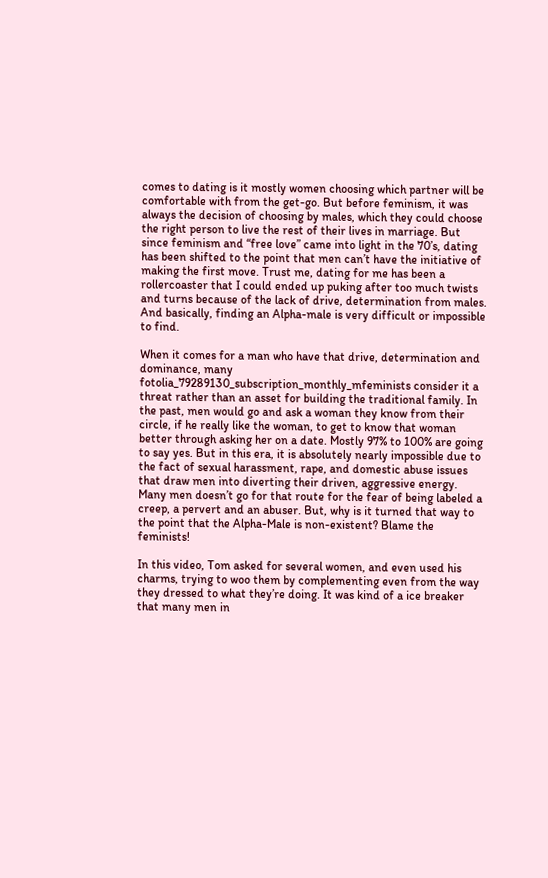comes to dating is it mostly women choosing which partner will be comfortable with from the get-go. But before feminism, it was always the decision of choosing by males, which they could choose the right person to live the rest of their lives in marriage. But since feminism and “free love” came into light in the 70’s, dating has been shifted to the point that men can’t have the initiative of making the first move. Trust me, dating for me has been a rollercoaster that I could ended up puking after too much twists and turns because of the lack of drive, determination from males. And basically, finding an Alpha-male is very difficult or impossible to find.

When it comes for a man who have that drive, determination and dominance, many fotolia_79289130_subscription_monthly_mfeminists consider it a threat rather than an asset for building the traditional family. In the past, men would go and ask a woman they know from their circle, if he really like the woman, to get to know that woman better through asking her on a date. Mostly 97% to 100% are going to say yes. But in this era, it is absolutely nearly impossible due to the fact of sexual harassment, rape, and domestic abuse issues that draw men into diverting their driven, aggressive energy. Many men doesn’t go for that route for the fear of being labeled a creep, a pervert and an abuser. But, why is it turned that way to the point that the Alpha-Male is non-existent? Blame the feminists!

In this video, Tom asked for several women, and even used his charms, trying to woo them by complementing even from the way they dressed to what they’re doing. It was kind of a ice breaker that many men in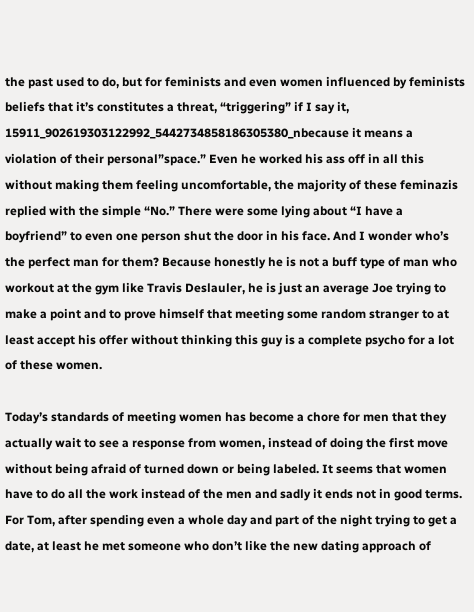the past used to do, but for feminists and even women influenced by feminists beliefs that it’s constitutes a threat, “triggering” if I say it, 15911_902619303122992_5442734858186305380_nbecause it means a violation of their personal”space.” Even he worked his ass off in all this without making them feeling uncomfortable, the majority of these feminazis replied with the simple “No.” There were some lying about “I have a boyfriend” to even one person shut the door in his face. And I wonder who’s the perfect man for them? Because honestly he is not a buff type of man who workout at the gym like Travis Deslauler, he is just an average Joe trying to make a point and to prove himself that meeting some random stranger to at least accept his offer without thinking this guy is a complete psycho for a lot of these women.

Today’s standards of meeting women has become a chore for men that they actually wait to see a response from women, instead of doing the first move without being afraid of turned down or being labeled. It seems that women have to do all the work instead of the men and sadly it ends not in good terms. For Tom, after spending even a whole day and part of the night trying to get a date, at least he met someone who don’t like the new dating approach of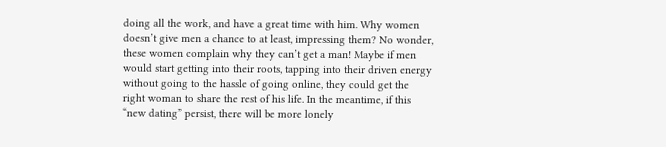doing all the work, and have a great time with him. Why women doesn’t give men a chance to at least, impressing them? No wonder, these women complain why they can’t get a man! Maybe if men would start getting into their roots, tapping into their driven energy without going to the hassle of going online, they could get the right woman to share the rest of his life. In the meantime, if this “new dating” persist, there will be more lonely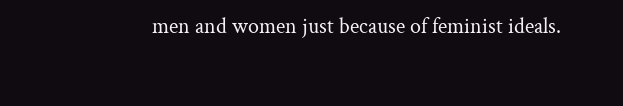men and women just because of feminist ideals.